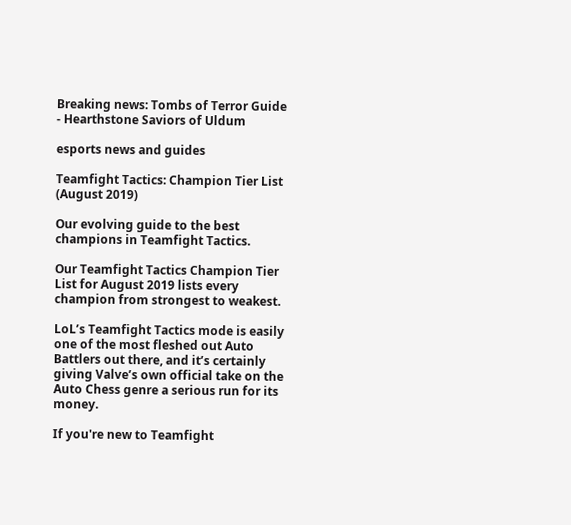Breaking news: Tombs of Terror Guide - Hearthstone Saviors of Uldum

esports news and guides

Teamfight Tactics: Champion Tier List (August 2019)

Our evolving guide to the best champions in Teamfight Tactics.

Our Teamfight Tactics Champion Tier List for August 2019 lists every champion from strongest to weakest.

LoL’s Teamfight Tactics mode is easily one of the most fleshed out Auto Battlers out there, and it’s certainly giving Valve’s own official take on the Auto Chess genre a serious run for its money.

If you're new to Teamfight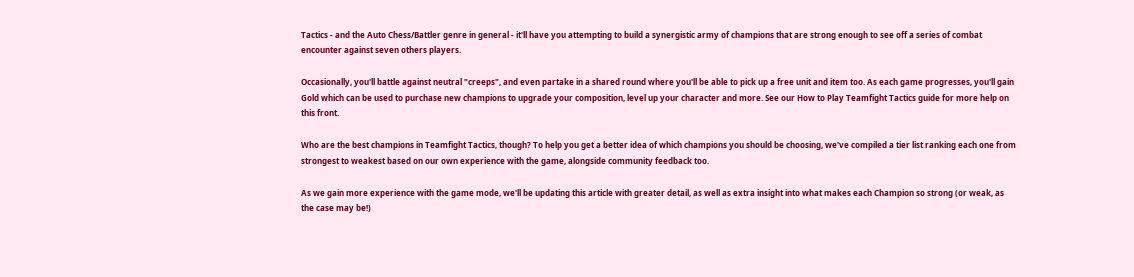Tactics - and the Auto Chess/Battler genre in general - it'll have you attempting to build a synergistic army of champions that are strong enough to see off a series of combat encounter against seven others players.

Occasionally, you'll battle against neutral "creeps", and even partake in a shared round where you'll be able to pick up a free unit and item too. As each game progresses, you'll gain Gold which can be used to purchase new champions to upgrade your composition, level up your character and more. See our How to Play Teamfight Tactics guide for more help on this front.

Who are the best champions in Teamfight Tactics, though? To help you get a better idea of which champions you should be choosing, we've compiled a tier list ranking each one from strongest to weakest based on our own experience with the game, alongside community feedback too.

As we gain more experience with the game mode, we'll be updating this article with greater detail, as well as extra insight into what makes each Champion so strong (or weak, as the case may be!)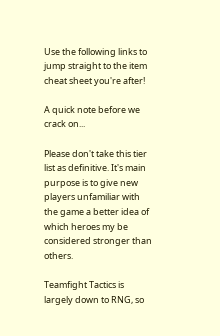Use the following links to jump straight to the item cheat sheet you're after!

A quick note before we crack on...

Please don't take this tier list as definitive. It's main purpose is to give new players unfamiliar with the game a better idea of which heroes my be considered stronger than others.

Teamfight Tactics is largely down to RNG, so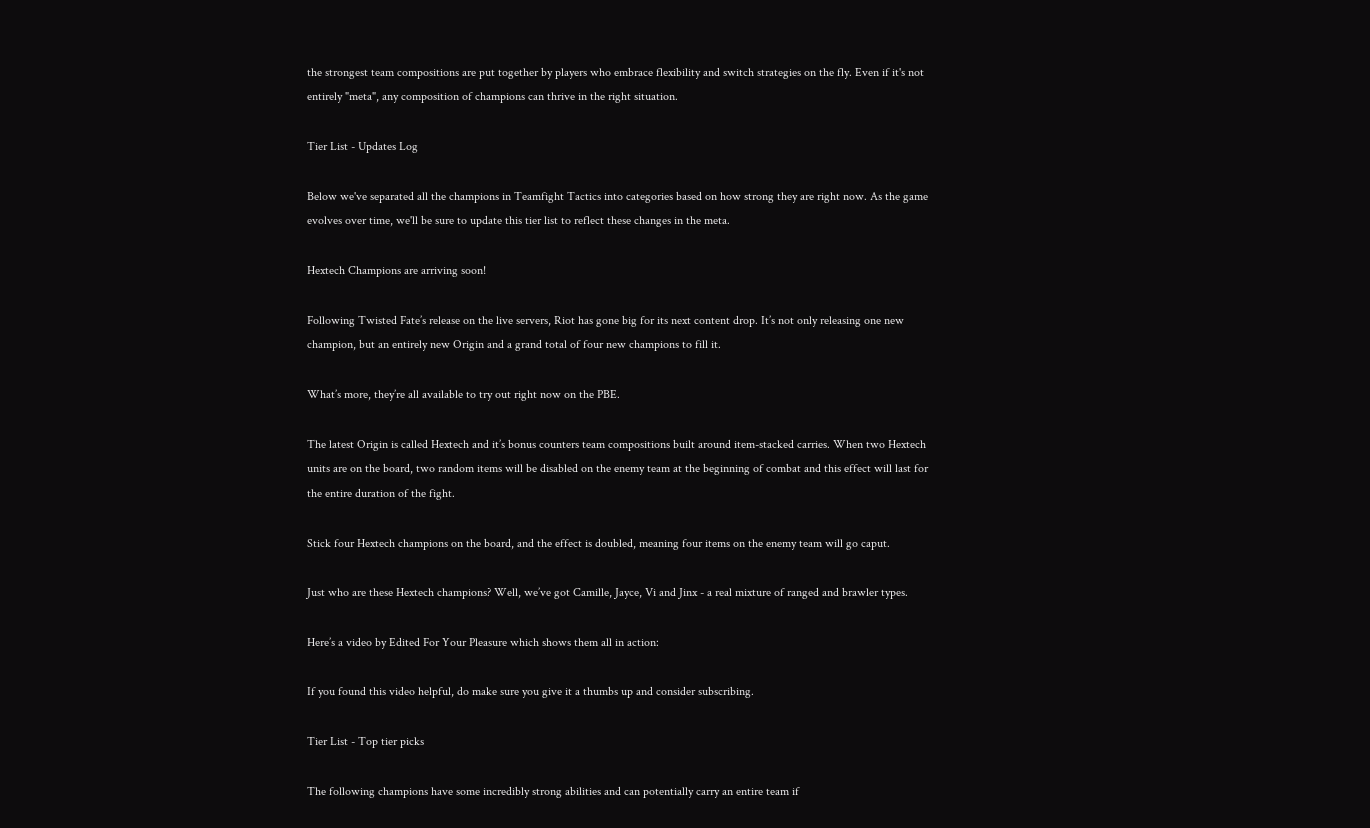the strongest team compositions are put together by players who embrace flexibility and switch strategies on the fly. Even if it's not entirely "meta", any composition of champions can thrive in the right situation.

Tier List - Updates Log

Below we've separated all the champions in Teamfight Tactics into categories based on how strong they are right now. As the game evolves over time, we'll be sure to update this tier list to reflect these changes in the meta.

Hextech Champions are arriving soon!

Following Twisted Fate’s release on the live servers, Riot has gone big for its next content drop. It’s not only releasing one new champion, but an entirely new Origin and a grand total of four new champions to fill it.

What’s more, they’re all available to try out right now on the PBE.

The latest Origin is called Hextech and it’s bonus counters team compositions built around item-stacked carries. When two Hextech units are on the board, two random items will be disabled on the enemy team at the beginning of combat and this effect will last for the entire duration of the fight.

Stick four Hextech champions on the board, and the effect is doubled, meaning four items on the enemy team will go caput.

Just who are these Hextech champions? Well, we’ve got Camille, Jayce, Vi and Jinx - a real mixture of ranged and brawler types.

Here’s a video by Edited For Your Pleasure which shows them all in action:

If you found this video helpful, do make sure you give it a thumbs up and consider subscribing.

Tier List - Top tier picks

The following champions have some incredibly strong abilities and can potentially carry an entire team if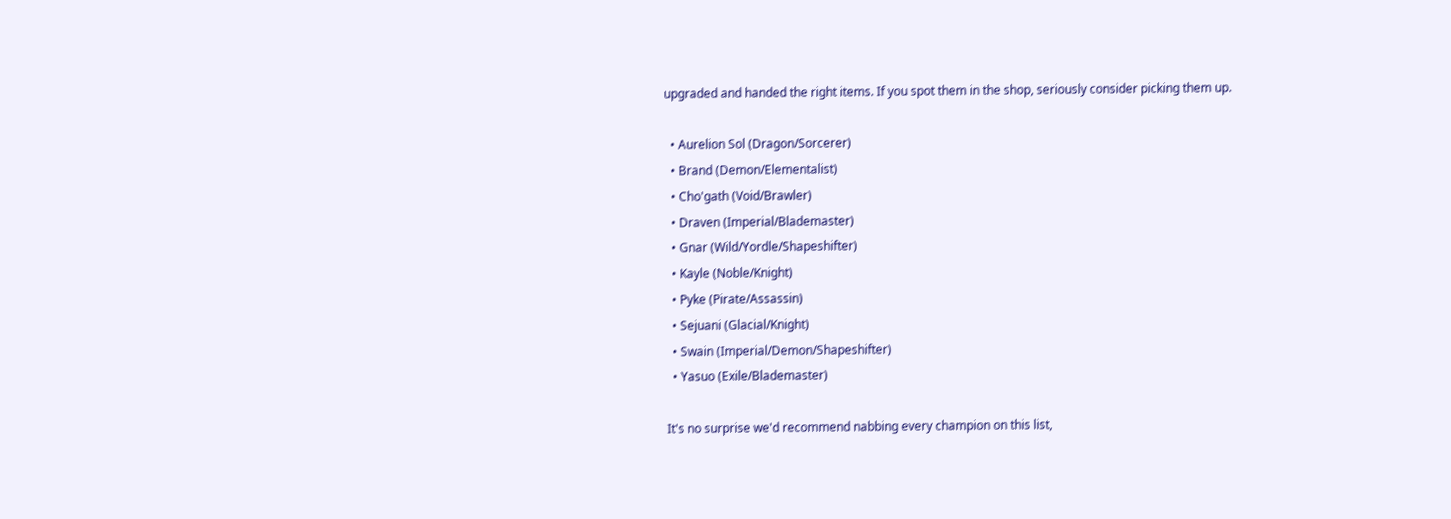upgraded and handed the right items. If you spot them in the shop, seriously consider picking them up.

  • Aurelion Sol (Dragon/Sorcerer)
  • Brand (Demon/Elementalist)
  • Cho'gath (Void/Brawler)
  • Draven (Imperial/Blademaster)
  • Gnar (Wild/Yordle/Shapeshifter)
  • Kayle (Noble/Knight)
  • Pyke (Pirate/Assassin)
  • Sejuani (Glacial/Knight)
  • Swain (Imperial/Demon/Shapeshifter)
  • Yasuo (Exile/Blademaster)

It's no surprise we'd recommend nabbing every champion on this list,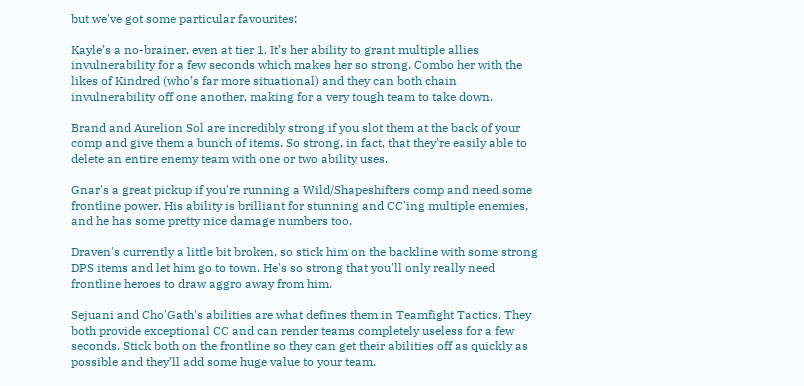but we've got some particular favourites:

Kayle’s a no-brainer, even at tier 1. It’s her ability to grant multiple allies invulnerability for a few seconds which makes her so strong. Combo her with the likes of Kindred (who’s far more situational) and they can both chain invulnerability off one another, making for a very tough team to take down.

Brand and Aurelion Sol are incredibly strong if you slot them at the back of your comp and give them a bunch of items. So strong, in fact, that they're easily able to delete an entire enemy team with one or two ability uses.

Gnar's a great pickup if you're running a Wild/Shapeshifters comp and need some frontline power. His ability is brilliant for stunning and CC'ing multiple enemies, and he has some pretty nice damage numbers too.

Draven's currently a little bit broken, so stick him on the backline with some strong DPS items and let him go to town. He's so strong that you'll only really need frontline heroes to draw aggro away from him.

Sejuani and Cho'Gath's abilities are what defines them in Teamfight Tactics. They both provide exceptional CC and can render teams completely useless for a few seconds. Stick both on the frontline so they can get their abilities off as quickly as possible and they’ll add some huge value to your team.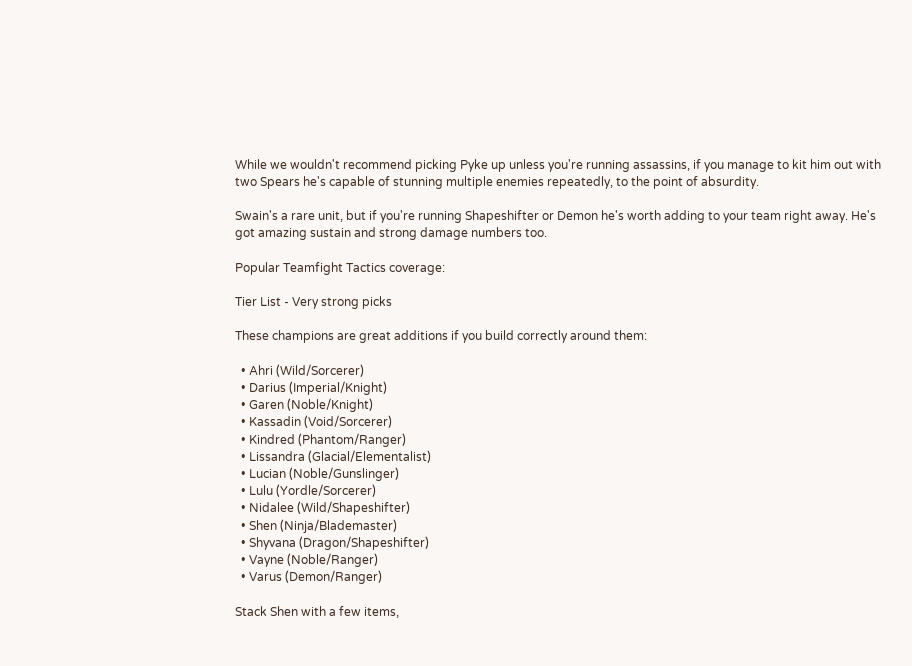While we wouldn't recommend picking Pyke up unless you're running assassins, if you manage to kit him out with two Spears he's capable of stunning multiple enemies repeatedly, to the point of absurdity.

Swain's a rare unit, but if you're running Shapeshifter or Demon he's worth adding to your team right away. He's got amazing sustain and strong damage numbers too.

Popular Teamfight Tactics coverage:

Tier List - Very strong picks

These champions are great additions if you build correctly around them:

  • Ahri (Wild/Sorcerer)
  • Darius (Imperial/Knight)
  • Garen (Noble/Knight)
  • Kassadin (Void/Sorcerer)
  • Kindred (Phantom/Ranger)
  • Lissandra (Glacial/Elementalist)
  • Lucian (Noble/Gunslinger)
  • Lulu (Yordle/Sorcerer)
  • Nidalee (Wild/Shapeshifter)
  • Shen (Ninja/Blademaster)
  • Shyvana (Dragon/Shapeshifter)
  • Vayne (Noble/Ranger)
  • Varus (Demon/Ranger)

Stack Shen with a few items,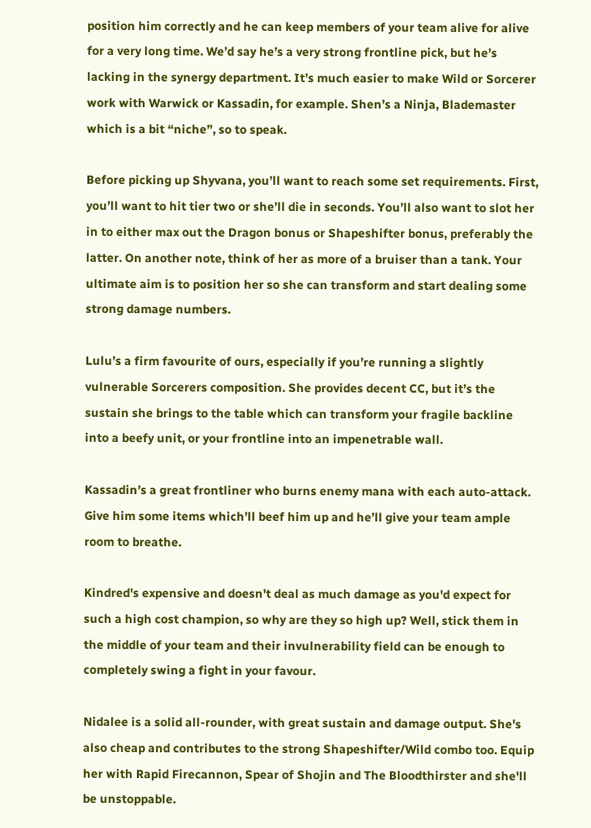position him correctly and he can keep members of your team alive for alive for a very long time. We’d say he’s a very strong frontline pick, but he’s lacking in the synergy department. It’s much easier to make Wild or Sorcerer work with Warwick or Kassadin, for example. Shen’s a Ninja, Blademaster which is a bit “niche”, so to speak.

Before picking up Shyvana, you’ll want to reach some set requirements. First, you’ll want to hit tier two or she’ll die in seconds. You’ll also want to slot her in to either max out the Dragon bonus or Shapeshifter bonus, preferably the latter. On another note, think of her as more of a bruiser than a tank. Your ultimate aim is to position her so she can transform and start dealing some strong damage numbers.

Lulu’s a firm favourite of ours, especially if you’re running a slightly vulnerable Sorcerers composition. She provides decent CC, but it’s the sustain she brings to the table which can transform your fragile backline into a beefy unit, or your frontline into an impenetrable wall.

Kassadin’s a great frontliner who burns enemy mana with each auto-attack. Give him some items which’ll beef him up and he’ll give your team ample room to breathe.

Kindred's expensive and doesn't deal as much damage as you'd expect for such a high cost champion, so why are they so high up? Well, stick them in the middle of your team and their invulnerability field can be enough to completely swing a fight in your favour.

Nidalee is a solid all-rounder, with great sustain and damage output. She's also cheap and contributes to the strong Shapeshifter/Wild combo too. Equip her with Rapid Firecannon, Spear of Shojin and The Bloodthirster and she'll be unstoppable.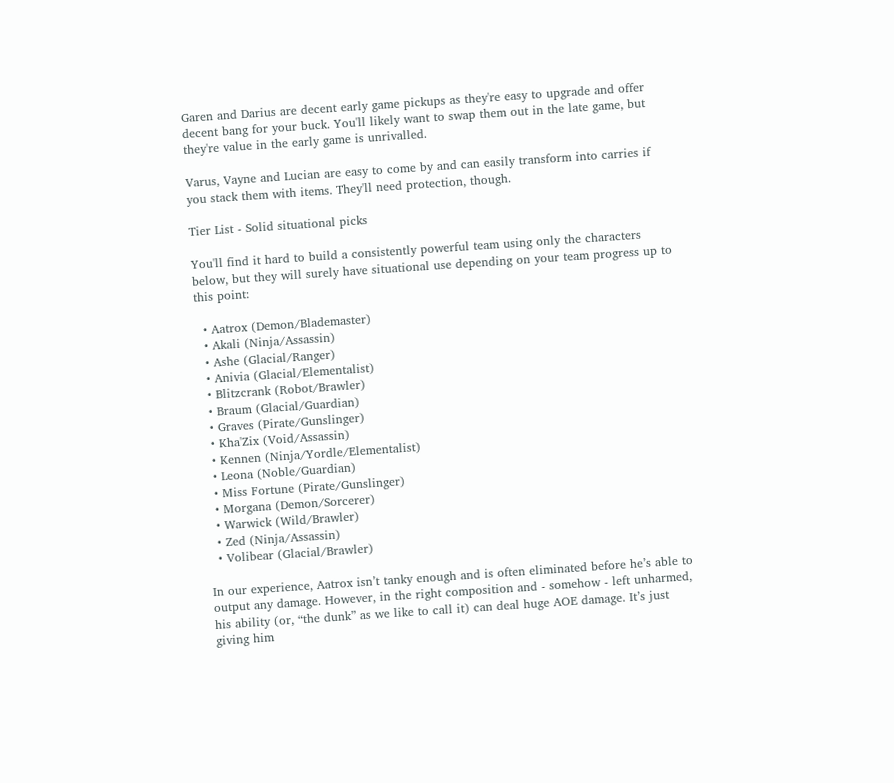Garen and Darius are decent early game pickups as they're easy to upgrade and offer decent bang for your buck. You'll likely want to swap them out in the late game, but they're value in the early game is unrivalled.

Varus, Vayne and Lucian are easy to come by and can easily transform into carries if you stack them with items. They'll need protection, though.

Tier List - Solid situational picks

You'll find it hard to build a consistently powerful team using only the characters below, but they will surely have situational use depending on your team progress up to this point:

  • Aatrox (Demon/Blademaster)
  • Akali (Ninja/Assassin)
  • Ashe (Glacial/Ranger)
  • Anivia (Glacial/Elementalist)
  • Blitzcrank (Robot/Brawler)
  • Braum (Glacial/Guardian)
  • Graves (Pirate/Gunslinger)
  • Kha'Zix (Void/Assassin)
  • Kennen (Ninja/Yordle/Elementalist)
  • Leona (Noble/Guardian)
  • Miss Fortune (Pirate/Gunslinger)
  • Morgana (Demon/Sorcerer)
  • Warwick (Wild/Brawler)
  • Zed (Ninja/Assassin)
  • Volibear (Glacial/Brawler)

In our experience, Aatrox isn’t tanky enough and is often eliminated before he’s able to output any damage. However, in the right composition and - somehow - left unharmed, his ability (or, “the dunk” as we like to call it) can deal huge AOE damage. It’s just giving him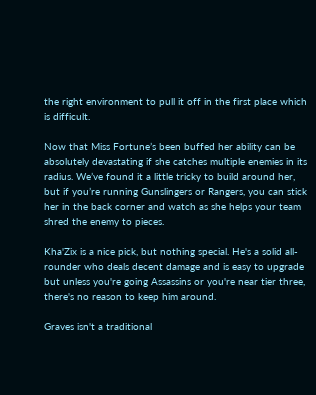the right environment to pull it off in the first place which is difficult.

Now that Miss Fortune’s been buffed her ability can be absolutely devastating if she catches multiple enemies in its radius. We’ve found it a little tricky to build around her, but if you’re running Gunslingers or Rangers, you can stick her in the back corner and watch as she helps your team shred the enemy to pieces.

Kha'Zix is a nice pick, but nothing special. He's a solid all-rounder who deals decent damage and is easy to upgrade but unless you're going Assassins or you're near tier three, there's no reason to keep him around.

Graves isn't a traditional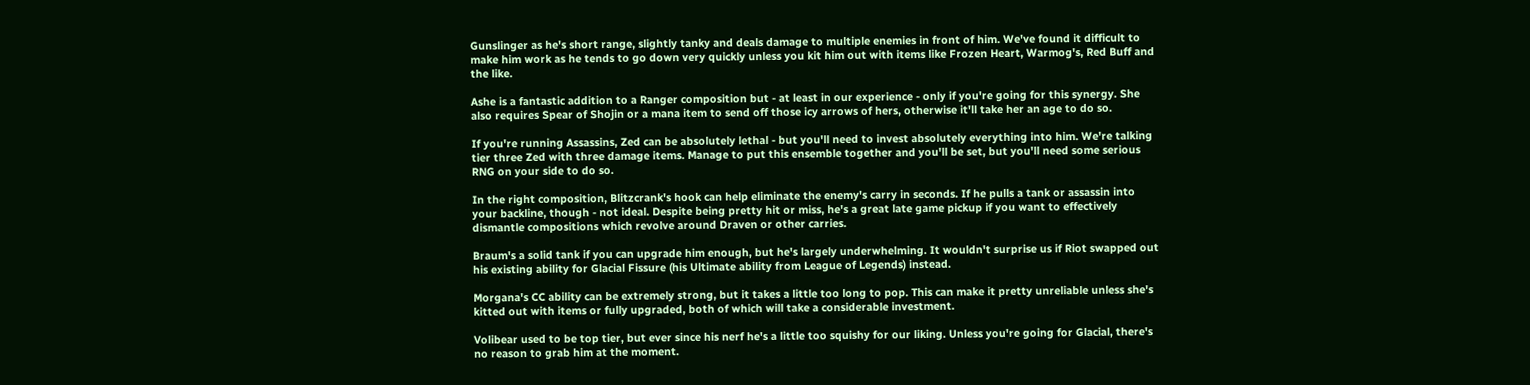Gunslinger as he's short range, slightly tanky and deals damage to multiple enemies in front of him. We've found it difficult to make him work as he tends to go down very quickly unless you kit him out with items like Frozen Heart, Warmog's, Red Buff and the like.

Ashe is a fantastic addition to a Ranger composition but - at least in our experience - only if you're going for this synergy. She also requires Spear of Shojin or a mana item to send off those icy arrows of hers, otherwise it'll take her an age to do so.

If you're running Assassins, Zed can be absolutely lethal - but you'll need to invest absolutely everything into him. We're talking tier three Zed with three damage items. Manage to put this ensemble together and you'll be set, but you'll need some serious RNG on your side to do so.

In the right composition, Blitzcrank's hook can help eliminate the enemy's carry in seconds. If he pulls a tank or assassin into your backline, though - not ideal. Despite being pretty hit or miss, he's a great late game pickup if you want to effectively dismantle compositions which revolve around Draven or other carries.

Braum's a solid tank if you can upgrade him enough, but he's largely underwhelming. It wouldn't surprise us if Riot swapped out his existing ability for Glacial Fissure (his Ultimate ability from League of Legends) instead.

Morgana's CC ability can be extremely strong, but it takes a little too long to pop. This can make it pretty unreliable unless she's kitted out with items or fully upgraded, both of which will take a considerable investment.

Volibear used to be top tier, but ever since his nerf he's a little too squishy for our liking. Unless you're going for Glacial, there's no reason to grab him at the moment.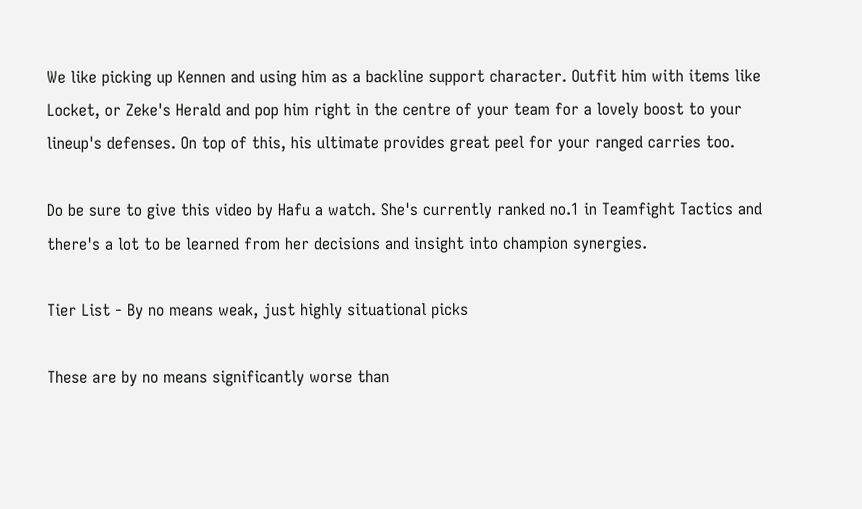We like picking up Kennen and using him as a backline support character. Outfit him with items like Locket, or Zeke's Herald and pop him right in the centre of your team for a lovely boost to your lineup's defenses. On top of this, his ultimate provides great peel for your ranged carries too.

Do be sure to give this video by Hafu a watch. She's currently ranked no.1 in Teamfight Tactics and there's a lot to be learned from her decisions and insight into champion synergies.

Tier List - By no means weak, just highly situational picks

These are by no means significantly worse than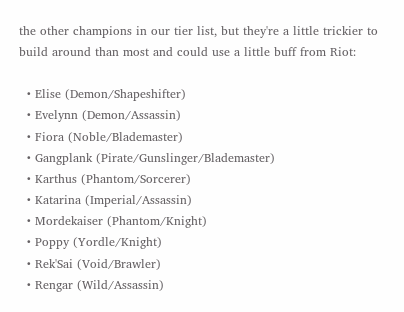the other champions in our tier list, but they're a little trickier to build around than most and could use a little buff from Riot:

  • Elise (Demon/Shapeshifter)
  • Evelynn (Demon/Assassin)
  • Fiora (Noble/Blademaster)
  • Gangplank (Pirate/Gunslinger/Blademaster)
  • Karthus (Phantom/Sorcerer)
  • Katarina (Imperial/Assassin)
  • Mordekaiser (Phantom/Knight)
  • Poppy (Yordle/Knight)
  • Rek'Sai (Void/Brawler)
  • Rengar (Wild/Assassin)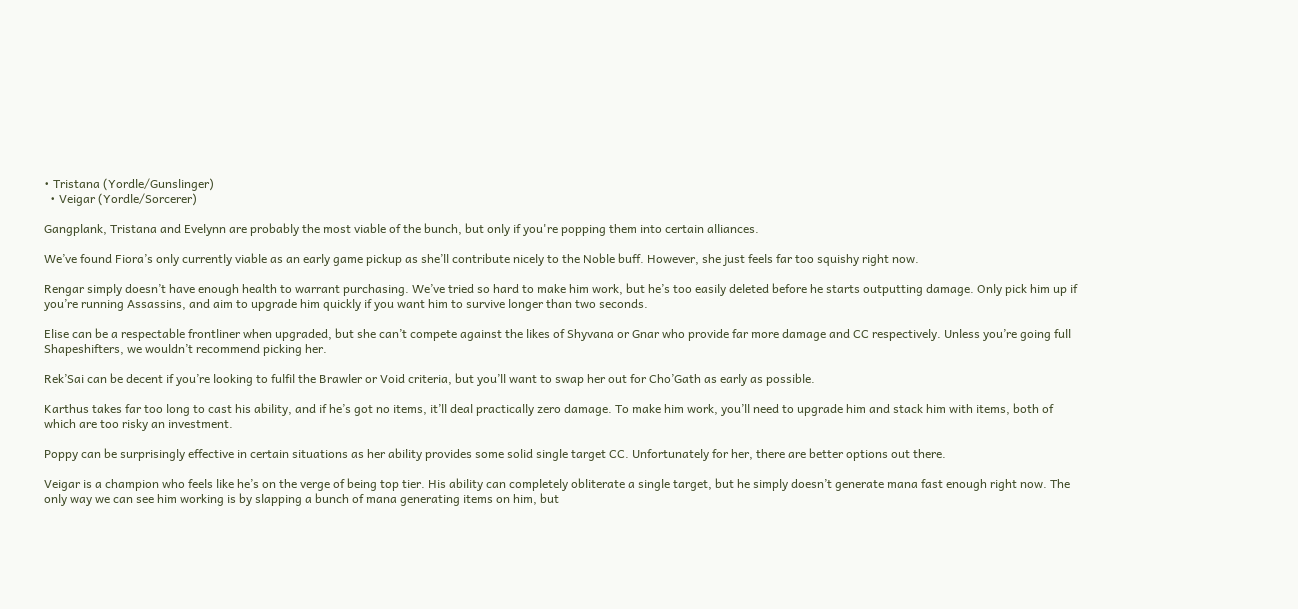• Tristana (Yordle/Gunslinger)
  • Veigar (Yordle/Sorcerer)

Gangplank, Tristana and Evelynn are probably the most viable of the bunch, but only if you're popping them into certain alliances.

We’ve found Fiora’s only currently viable as an early game pickup as she’ll contribute nicely to the Noble buff. However, she just feels far too squishy right now.

Rengar simply doesn’t have enough health to warrant purchasing. We’ve tried so hard to make him work, but he’s too easily deleted before he starts outputting damage. Only pick him up if you’re running Assassins, and aim to upgrade him quickly if you want him to survive longer than two seconds.

Elise can be a respectable frontliner when upgraded, but she can’t compete against the likes of Shyvana or Gnar who provide far more damage and CC respectively. Unless you’re going full Shapeshifters, we wouldn’t recommend picking her.

Rek’Sai can be decent if you’re looking to fulfil the Brawler or Void criteria, but you’ll want to swap her out for Cho’Gath as early as possible.

Karthus takes far too long to cast his ability, and if he’s got no items, it’ll deal practically zero damage. To make him work, you’ll need to upgrade him and stack him with items, both of which are too risky an investment.

Poppy can be surprisingly effective in certain situations as her ability provides some solid single target CC. Unfortunately for her, there are better options out there.

Veigar is a champion who feels like he’s on the verge of being top tier. His ability can completely obliterate a single target, but he simply doesn’t generate mana fast enough right now. The only way we can see him working is by slapping a bunch of mana generating items on him, but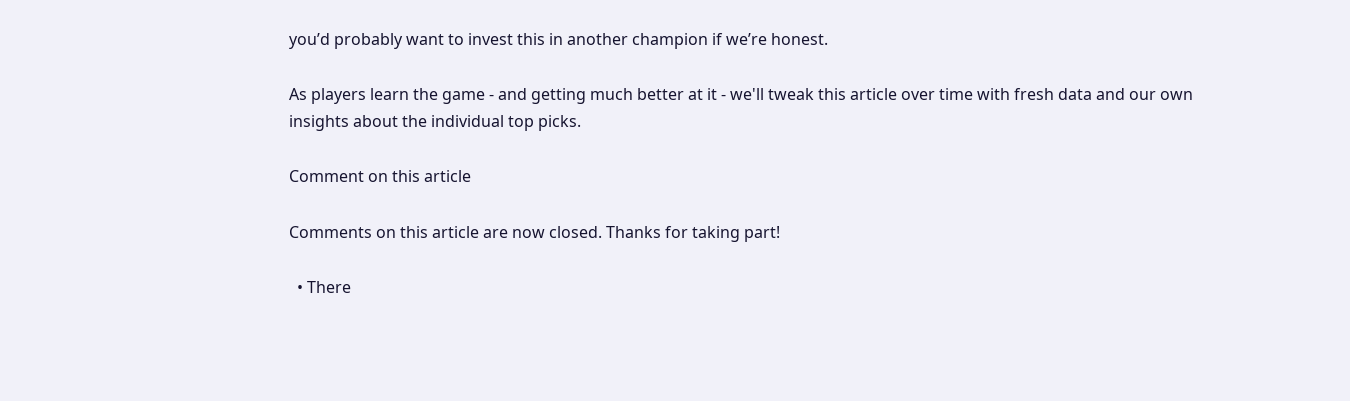you’d probably want to invest this in another champion if we’re honest.

As players learn the game - and getting much better at it - we'll tweak this article over time with fresh data and our own insights about the individual top picks.

Comment on this article

Comments on this article are now closed. Thanks for taking part!

  • There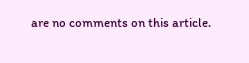are no comments on this article.